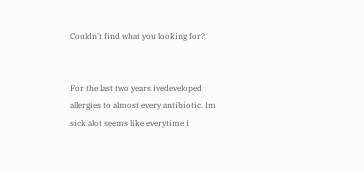Couldn't find what you looking for?


For the last two years ivedeveloped allergies to almost every antibiotic. Im sick alot seems like everytime i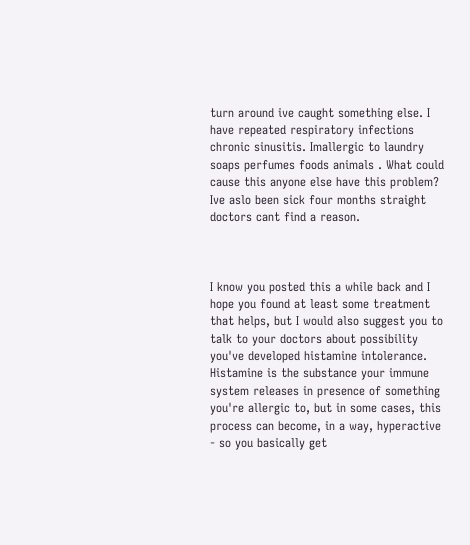turn around ive caught something else. I have repeated respiratory infections chronic sinusitis. Imallergic to laundry soaps perfumes foods animals . What could cause this anyone else have this problem? Ive aslo been sick four months straight doctors cant find a reason.



I know you posted this a while back and I hope you found at least some treatment that helps, but I would also suggest you to talk to your doctors about possibility you've developed histamine intolerance. Histamine is the substance your immune system releases in presence of something you're allergic to, but in some cases, this process can become, in a way, hyperactive - so you basically get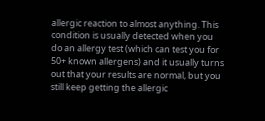allergic reaction to almost anything. This condition is usually detected when you do an allergy test (which can test you for 50+ known allergens) and it usually turns out that your results are normal, but you still keep getting the allergic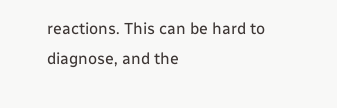reactions. This can be hard to diagnose, and the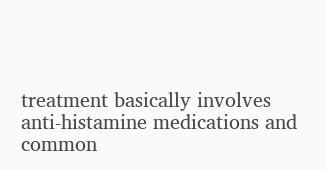treatment basically involves anti-histamine medications and common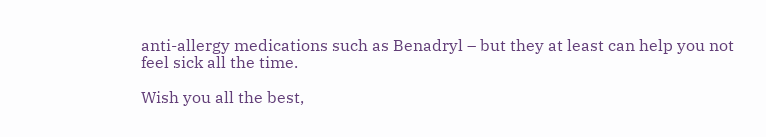anti-allergy medications such as Benadryl – but they at least can help you not feel sick all the time.

Wish you all the best,